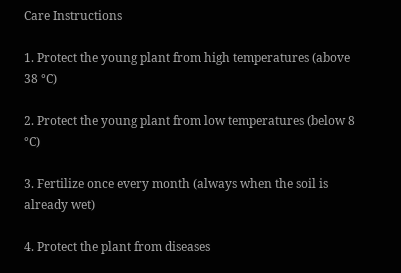Care Instructions

1. Protect the young plant from high temperatures (above 38 °C)

2. Protect the young plant from low temperatures (below 8 °C)

3. Fertilize once every month (always when the soil is already wet)

4. Protect the plant from diseases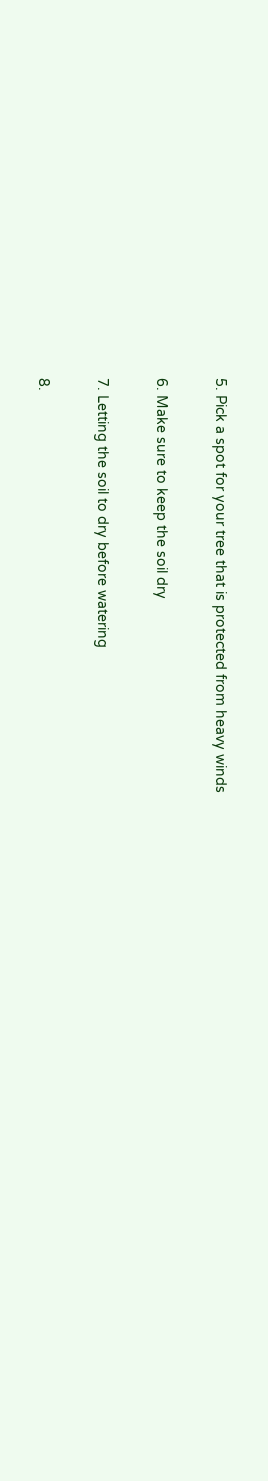5. Pick a spot for your tree that is protected from heavy winds

6. Make sure to keep the soil dry

7. Letting the soil to dry before watering

8.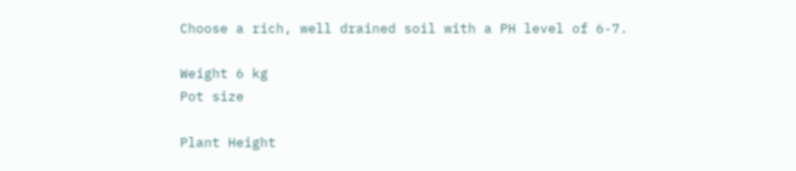Choose a rich, well drained soil with a PH level of 6-7.

Weight 6 kg
Pot size

Plant Height